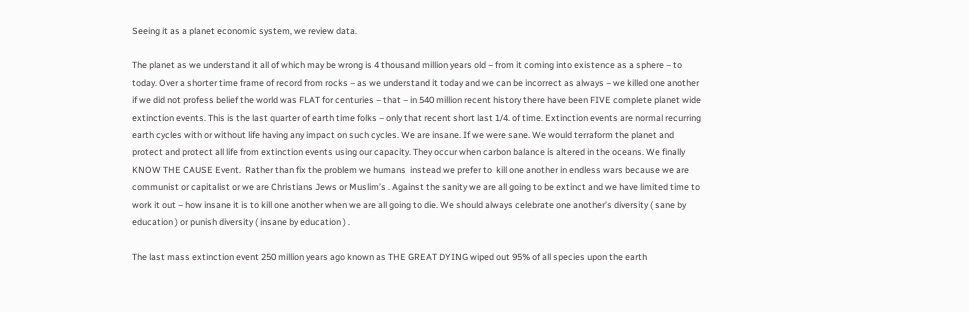Seeing it as a planet economic system, we review data.

The planet as we understand it all of which may be wrong is 4 thousand million years old – from it coming into existence as a sphere – to today. Over a shorter time frame of record from rocks – as we understand it today and we can be incorrect as always – we killed one another if we did not profess belief the world was FLAT for centuries – that – in 540 million recent history there have been FIVE complete planet wide extinction events. This is the last quarter of earth time folks – only that recent short last 1/4. of time. Extinction events are normal recurring earth cycles with or without life having any impact on such cycles. We are insane. If we were sane. We would terraform the planet and protect and protect all life from extinction events using our capacity. They occur when carbon balance is altered in the oceans. We finally  KNOW THE CAUSE Event.  Rather than fix the problem we humans  instead we prefer to  kill one another in endless wars because we are communist or capitalist or we are Christians Jews or Muslim’s . Against the sanity we are all going to be extinct and we have limited time to work it out – how insane it is to kill one another when we are all going to die. We should always celebrate one another’s diversity ( sane by education ) or punish diversity ( insane by education ) .

The last mass extinction event 250 million years ago known as THE GREAT DYING wiped out 95% of all species upon the earth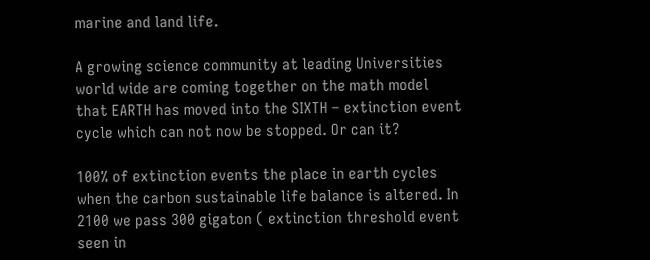marine and land life.

A growing science community at leading Universities world wide are coming together on the math model that EARTH has moved into the SIXTH – extinction event cycle which can not now be stopped. Or can it?

100% of extinction events the place in earth cycles when the carbon sustainable life balance is altered. In 2100 we pass 300 gigaton ( extinction threshold event seen in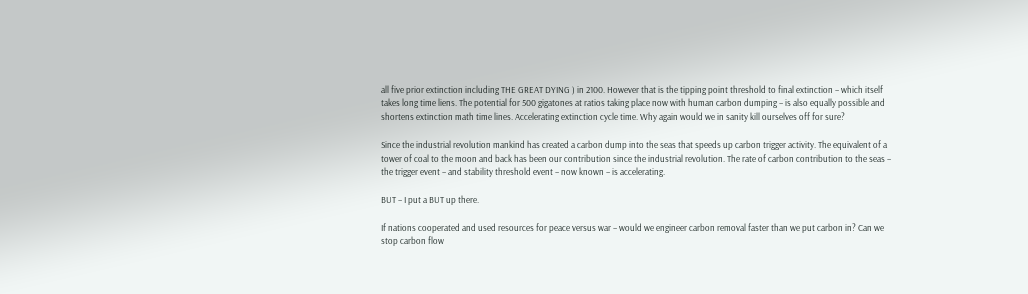all five prior extinction including THE GREAT DYING ) in 2100. However that is the tipping point threshold to final extinction – which itself takes long time liens. The potential for 500 gigatones at ratios taking place now with human carbon dumping – is also equally possible and shortens extinction math time lines. Accelerating extinction cycle time. Why again would we in sanity kill ourselves off for sure?

Since the industrial revolution mankind has created a carbon dump into the seas that speeds up carbon trigger activity. The equivalent of a tower of coal to the moon and back has been our contribution since the industrial revolution. The rate of carbon contribution to the seas – the trigger event – and stability threshold event – now known – is accelerating.

BUT – I put a BUT up there.

If nations cooperated and used resources for peace versus war – would we engineer carbon removal faster than we put carbon in? Can we stop carbon flow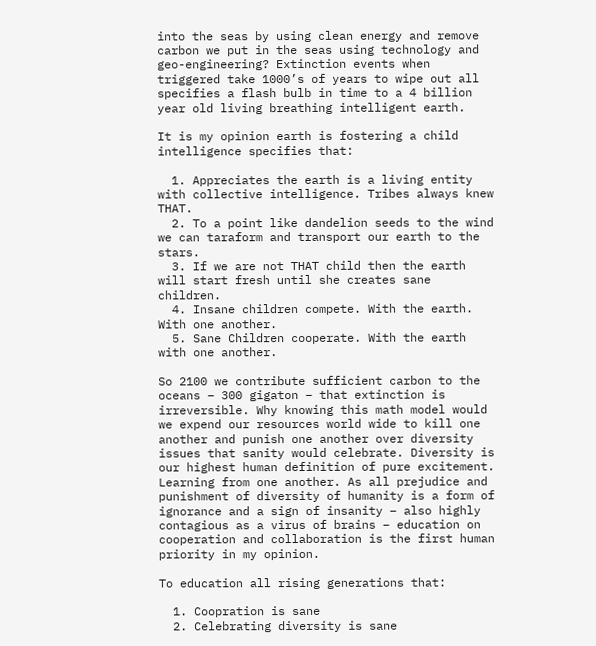into the seas by using clean energy and remove carbon we put in the seas using technology and geo-engineering? Extinction events when triggered take 1000’s of years to wipe out all specifies a flash bulb in time to a 4 billion year old living breathing intelligent earth.

It is my opinion earth is fostering a child intelligence specifies that:

  1. Appreciates the earth is a living entity with collective intelligence. Tribes always knew THAT.
  2. To a point like dandelion seeds to the wind we can taraform and transport our earth to the stars.
  3. If we are not THAT child then the earth will start fresh until she creates sane children.
  4. Insane children compete. With the earth. With one another.
  5. Sane Children cooperate. With the earth with one another.

So 2100 we contribute sufficient carbon to the oceans – 300 gigaton – that extinction is irreversible. Why knowing this math model would we expend our resources world wide to kill one another and punish one another over diversity issues that sanity would celebrate. Diversity is our highest human definition of pure excitement. Learning from one another. As all prejudice and punishment of diversity of humanity is a form of ignorance and a sign of insanity – also highly contagious as a virus of brains – education on cooperation and collaboration is the first human priority in my opinion.

To education all rising generations that:

  1. Coopration is sane
  2. Celebrating diversity is sane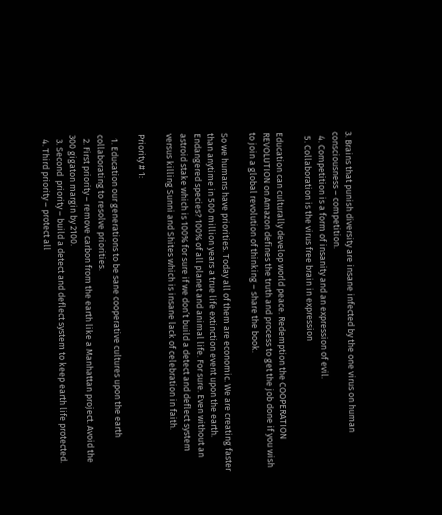3. Brains that punish diversity are insane infected by the one virus on human consciousness – competition.
  4. Competition is a form of insanity and an expression of evil.
  5. Collaboration is the virus free brain in expression

Education can culturally develop world peace. Redemption the COOPERATION REVOLUTION on Amazon defines the truth and process to get the job done if you wish to join a global revolution of thinking – share the book.

So we humans have priorities. Today all of them are economic. We are creating faster than anytime in 500 million years a true life extinction event upon the earth. Endangered species? 100% of all planet and animal life. For sure. Even without an astroid stake which is 100% for sure if we don’t build a detect and deflect system versus killing Sunni and Shites which is insane lack of celebration in faith.

Priority # 1:

  1. Education our generations to be sane cooperative cultures upon the earth collaborating to resolve priorities.
  2. First priority – remove carbon from the earth like a Manhattan project. Avoid the 300 gigaton margin by 2100.
  3. Second  priority – build a detect and deflect system to keep earth life protected.
  4. Third priority – protect all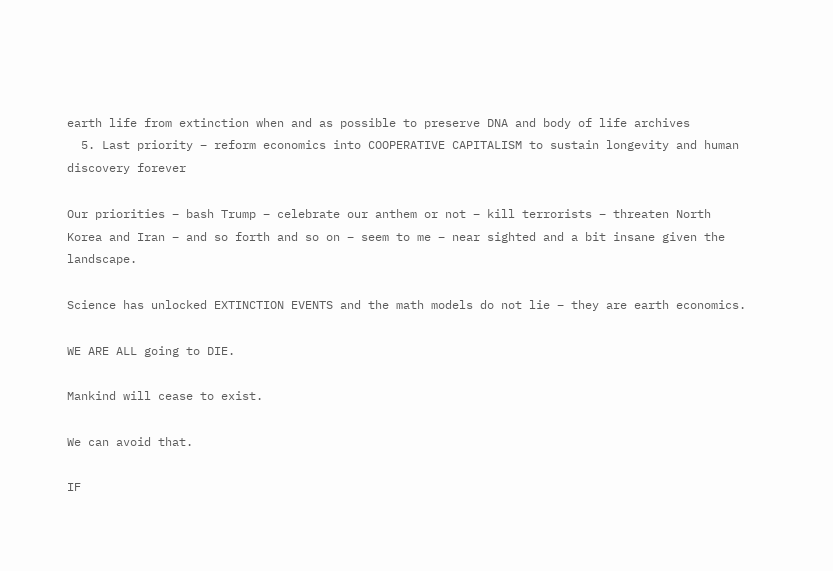earth life from extinction when and as possible to preserve DNA and body of life archives
  5. Last priority – reform economics into COOPERATIVE CAPITALISM to sustain longevity and human discovery forever

Our priorities – bash Trump – celebrate our anthem or not – kill terrorists – threaten North Korea and Iran – and so forth and so on – seem to me – near sighted and a bit insane given the landscape.

Science has unlocked EXTINCTION EVENTS and the math models do not lie – they are earth economics.

WE ARE ALL going to DIE.

Mankind will cease to exist.

We can avoid that.

IF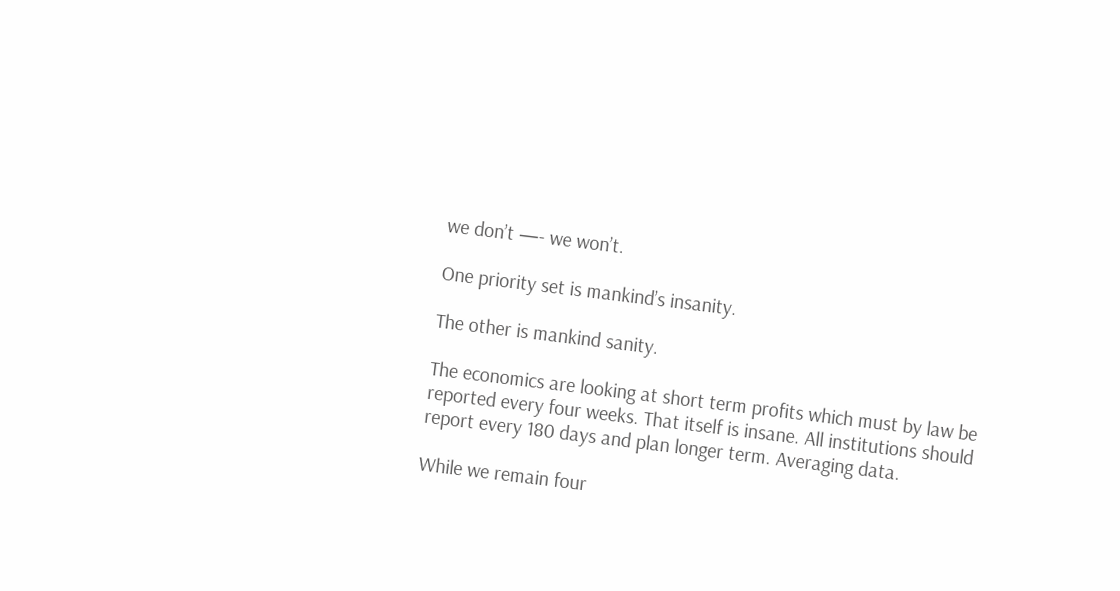we don’t —- we won’t.

One priority set is mankind’s insanity.

The other is mankind sanity.

The economics are looking at short term profits which must by law be reported every four weeks. That itself is insane. All institutions should report every 180 days and plan longer term. Averaging data.

While we remain four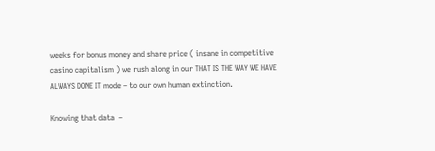weeks for bonus money and share price ( insane in competitive casino capitalism ) we rush along in our THAT IS THE WAY WE HAVE ALWAYS DONE IT mode – to our own human extinction.

Knowing that data  –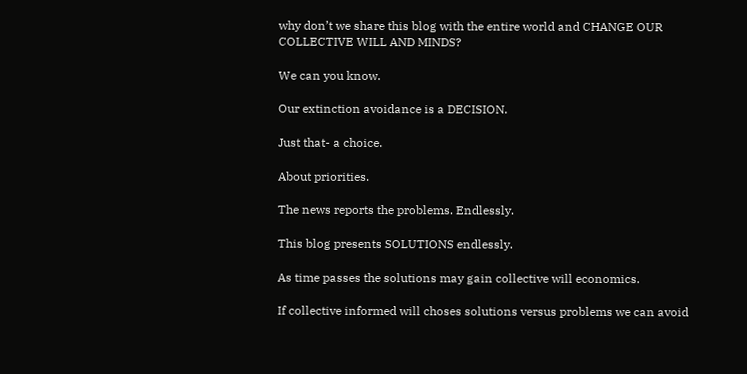why don’t we share this blog with the entire world and CHANGE OUR COLLECTIVE WILL AND MINDS?

We can you know.

Our extinction avoidance is a DECISION.

Just that- a choice.

About priorities.

The news reports the problems. Endlessly.

This blog presents SOLUTIONS endlessly.

As time passes the solutions may gain collective will economics.

If collective informed will choses solutions versus problems we can avoid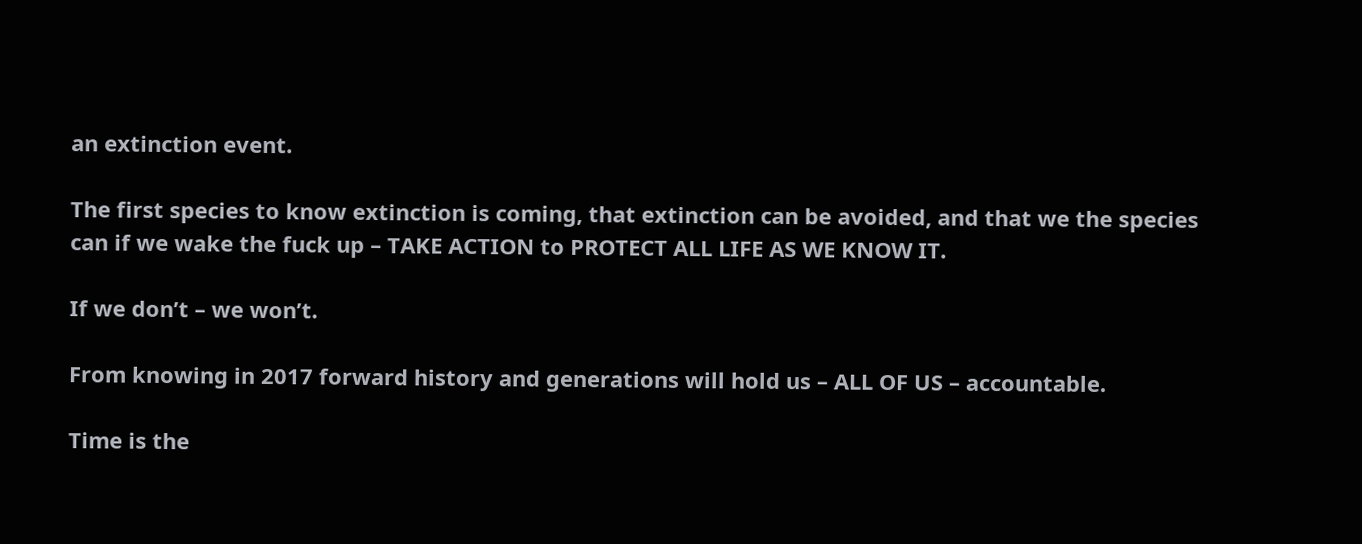an extinction event.

The first species to know extinction is coming, that extinction can be avoided, and that we the species can if we wake the fuck up – TAKE ACTION to PROTECT ALL LIFE AS WE KNOW IT.

If we don’t – we won’t.

From knowing in 2017 forward history and generations will hold us – ALL OF US – accountable.

Time is the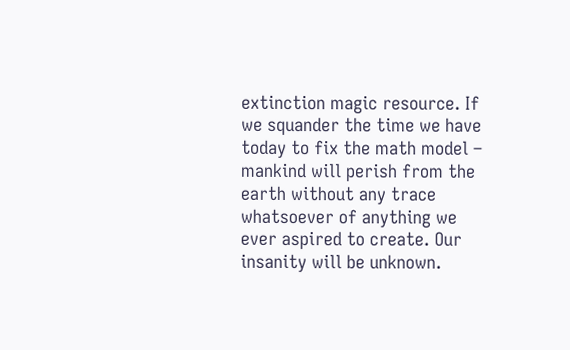extinction magic resource. If we squander the time we have today to fix the math model – mankind will perish from the earth without any trace whatsoever of anything we ever aspired to create. Our insanity will be unknown.